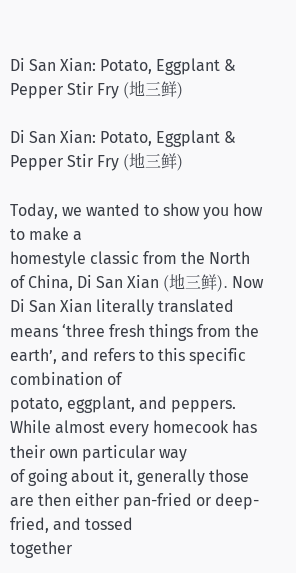Di San Xian: Potato, Eggplant & Pepper Stir Fry (地三鲜)

Di San Xian: Potato, Eggplant & Pepper Stir Fry (地三鲜)

Today, we wanted to show you how to make a
homestyle classic from the North of China, Di San Xian (地三鲜). Now Di San Xian literally translated
means ‘three fresh things from the earth’, and refers to this specific combination of
potato, eggplant, and peppers. While almost every homecook has their own particular way
of going about it, generally those are then either pan-fried or deep-fried, and tossed
together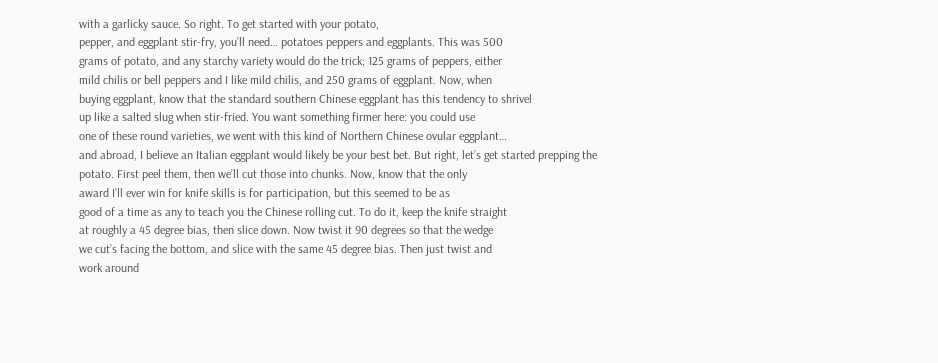with a garlicky sauce. So right. To get started with your potato,
pepper, and eggplant stir-fry, you’ll need… potatoes peppers and eggplants. This was 500
grams of potato, and any starchy variety would do the trick; 125 grams of peppers, either
mild chilis or bell peppers and I like mild chilis, and 250 grams of eggplant. Now, when
buying eggplant, know that the standard southern Chinese eggplant has this tendency to shrivel
up like a salted slug when stir-fried. You want something firmer here: you could use
one of these round varieties, we went with this kind of Northern Chinese ovular eggplant…
and abroad, I believe an Italian eggplant would likely be your best bet. But right, let’s get started prepping the
potato. First peel them, then we’ll cut those into chunks. Now, know that the only
award I’ll ever win for knife skills is for participation, but this seemed to be as
good of a time as any to teach you the Chinese rolling cut. To do it, keep the knife straight
at roughly a 45 degree bias, then slice down. Now twist it 90 degrees so that the wedge
we cut’s facing the bottom, and slice with the same 45 degree bias. Then just twist and
work around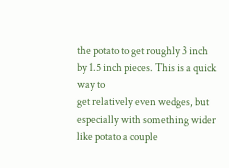the potato to get roughly 3 inch by 1.5 inch pieces. This is a quick way to
get relatively even wedges, but especially with something wider like potato a couple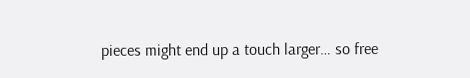pieces might end up a touch larger… so free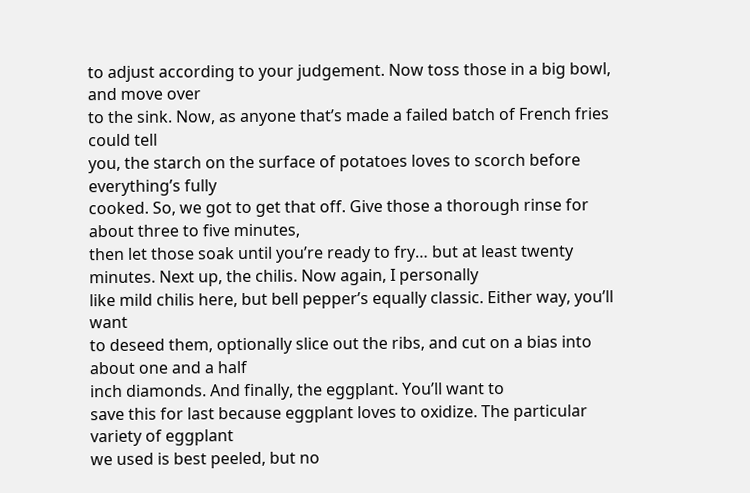to adjust according to your judgement. Now toss those in a big bowl, and move over
to the sink. Now, as anyone that’s made a failed batch of French fries could tell
you, the starch on the surface of potatoes loves to scorch before everything’s fully
cooked. So, we got to get that off. Give those a thorough rinse for about three to five minutes,
then let those soak until you’re ready to fry… but at least twenty minutes. Next up, the chilis. Now again, I personally
like mild chilis here, but bell pepper’s equally classic. Either way, you’ll want
to deseed them, optionally slice out the ribs, and cut on a bias into about one and a half
inch diamonds. And finally, the eggplant. You’ll want to
save this for last because eggplant loves to oxidize. The particular variety of eggplant
we used is best peeled, but no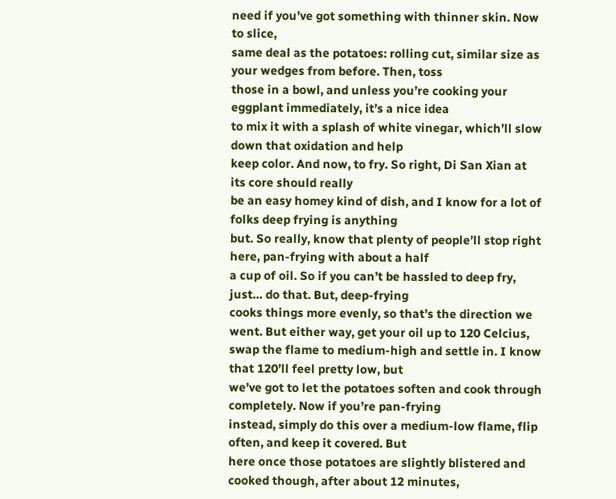need if you’ve got something with thinner skin. Now to slice,
same deal as the potatoes: rolling cut, similar size as your wedges from before. Then, toss
those in a bowl, and unless you’re cooking your eggplant immediately, it’s a nice idea
to mix it with a splash of white vinegar, which’ll slow down that oxidation and help
keep color. And now, to fry. So right, Di San Xian at its core should really
be an easy homey kind of dish, and I know for a lot of folks deep frying is anything
but. So really, know that plenty of people’ll stop right here, pan-frying with about a half
a cup of oil. So if you can’t be hassled to deep fry, just… do that. But, deep-frying
cooks things more evenly, so that’s the direction we went. But either way, get your oil up to 120 Celcius,
swap the flame to medium-high and settle in. I know that 120’ll feel pretty low, but
we’ve got to let the potatoes soften and cook through completely. Now if you’re pan-frying
instead, simply do this over a medium-low flame, flip often, and keep it covered. But
here once those potatoes are slightly blistered and cooked though, after about 12 minutes,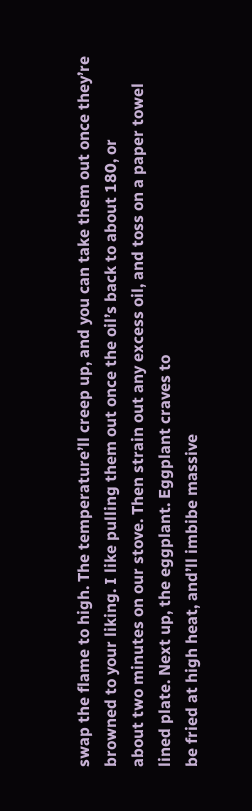swap the flame to high. The temperature’ll creep up, and you can take them out once they’re
browned to your liking. I like pulling them out once the oil’s back to about 180, or
about two minutes on our stove. Then strain out any excess oil, and toss on a paper towel
lined plate. Next up, the eggplant. Eggplant craves to
be fried at high heat, and’ll imbibe massive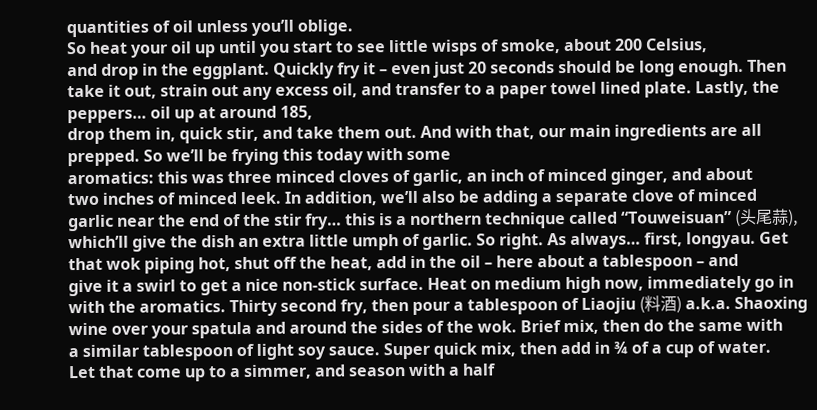quantities of oil unless you’ll oblige.
So heat your oil up until you start to see little wisps of smoke, about 200 Celsius,
and drop in the eggplant. Quickly fry it – even just 20 seconds should be long enough. Then
take it out, strain out any excess oil, and transfer to a paper towel lined plate. Lastly, the peppers… oil up at around 185,
drop them in, quick stir, and take them out. And with that, our main ingredients are all
prepped. So we’ll be frying this today with some
aromatics: this was three minced cloves of garlic, an inch of minced ginger, and about
two inches of minced leek. In addition, we’ll also be adding a separate clove of minced
garlic near the end of the stir fry… this is a northern technique called “Touweisuan” (头尾蒜),
which’ll give the dish an extra little umph of garlic. So right. As always… first, longyau. Get
that wok piping hot, shut off the heat, add in the oil – here about a tablespoon – and
give it a swirl to get a nice non-stick surface. Heat on medium high now, immediately go in
with the aromatics. Thirty second fry, then pour a tablespoon of Liaojiu (料酒) a.k.a. Shaoxing
wine over your spatula and around the sides of the wok. Brief mix, then do the same with
a similar tablespoon of light soy sauce. Super quick mix, then add in ¾ of a cup of water.
Let that come up to a simmer, and season with a half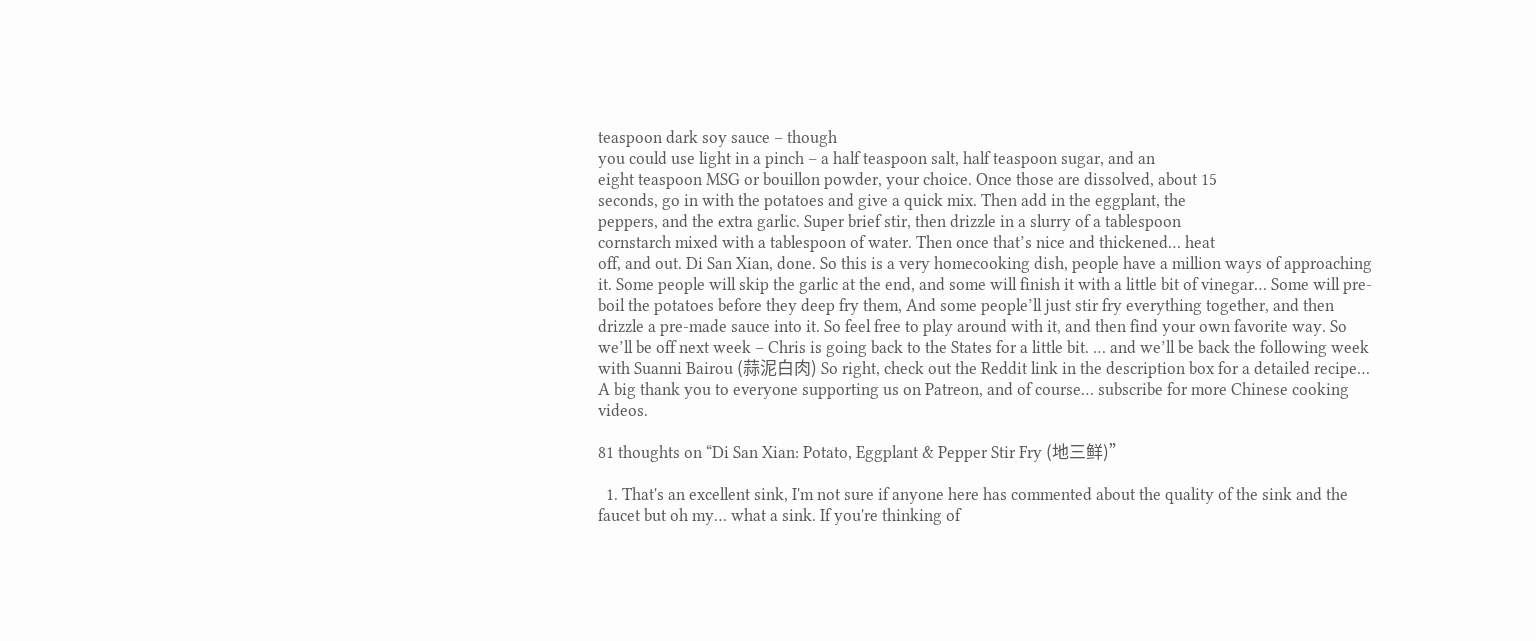teaspoon dark soy sauce – though
you could use light in a pinch – a half teaspoon salt, half teaspoon sugar, and an
eight teaspoon MSG or bouillon powder, your choice. Once those are dissolved, about 15
seconds, go in with the potatoes and give a quick mix. Then add in the eggplant, the
peppers, and the extra garlic. Super brief stir, then drizzle in a slurry of a tablespoon
cornstarch mixed with a tablespoon of water. Then once that’s nice and thickened… heat
off, and out. Di San Xian, done. So this is a very homecooking dish, people have a million ways of approaching it. Some people will skip the garlic at the end, and some will finish it with a little bit of vinegar… Some will pre-boil the potatoes before they deep fry them, And some people’ll just stir fry everything together, and then drizzle a pre-made sauce into it. So feel free to play around with it, and then find your own favorite way. So we’ll be off next week – Chris is going back to the States for a little bit. … and we’ll be back the following week with Suanni Bairou (蒜泥白肉) So right, check out the Reddit link in the description box for a detailed recipe… A big thank you to everyone supporting us on Patreon, and of course… subscribe for more Chinese cooking videos.

81 thoughts on “Di San Xian: Potato, Eggplant & Pepper Stir Fry (地三鲜)”

  1. That's an excellent sink, I'm not sure if anyone here has commented about the quality of the sink and the faucet but oh my… what a sink. If you're thinking of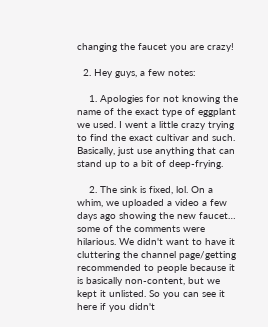changing the faucet you are crazy!

  2. Hey guys, a few notes:

    1. Apologies for not knowing the name of the exact type of eggplant we used. I went a little crazy trying to find the exact cultivar and such. Basically, just use anything that can stand up to a bit of deep-frying.

    2. The sink is fixed, lol. On a whim, we uploaded a video a few days ago showing the new faucet… some of the comments were hilarious. We didn't want to have it cluttering the channel page/getting recommended to people because it is basically non-content, but we kept it unlisted. So you can see it here if you didn't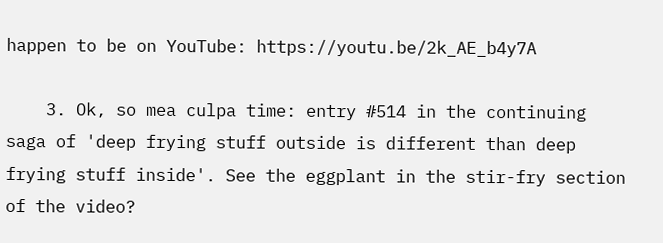happen to be on YouTube: https://youtu.be/2k_AE_b4y7A

    3. Ok, so mea culpa time: entry #514 in the continuing saga of 'deep frying stuff outside is different than deep frying stuff inside'. See the eggplant in the stir-fry section of the video?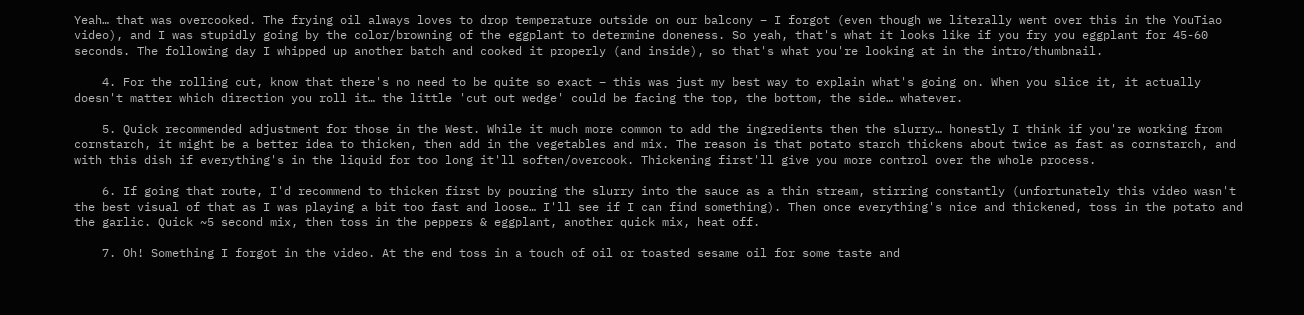Yeah… that was overcooked. The frying oil always loves to drop temperature outside on our balcony – I forgot (even though we literally went over this in the YouTiao video), and I was stupidly going by the color/browning of the eggplant to determine doneness. So yeah, that's what it looks like if you fry you eggplant for 45-60 seconds. The following day I whipped up another batch and cooked it properly (and inside), so that's what you're looking at in the intro/thumbnail.

    4. For the rolling cut, know that there's no need to be quite so exact – this was just my best way to explain what's going on. When you slice it, it actually doesn't matter which direction you roll it… the little 'cut out wedge' could be facing the top, the bottom, the side… whatever.

    5. Quick recommended adjustment for those in the West. While it much more common to add the ingredients then the slurry… honestly I think if you're working from cornstarch, it might be a better idea to thicken, then add in the vegetables and mix. The reason is that potato starch thickens about twice as fast as cornstarch, and with this dish if everything's in the liquid for too long it'll soften/overcook. Thickening first'll give you more control over the whole process.

    6. If going that route, I'd recommend to thicken first by pouring the slurry into the sauce as a thin stream, stirring constantly (unfortunately this video wasn't the best visual of that as I was playing a bit too fast and loose… I'll see if I can find something). Then once everything's nice and thickened, toss in the potato and the garlic. Quick ~5 second mix, then toss in the peppers & eggplant, another quick mix, heat off.

    7. Oh! Something I forgot in the video. At the end toss in a touch of oil or toasted sesame oil for some taste and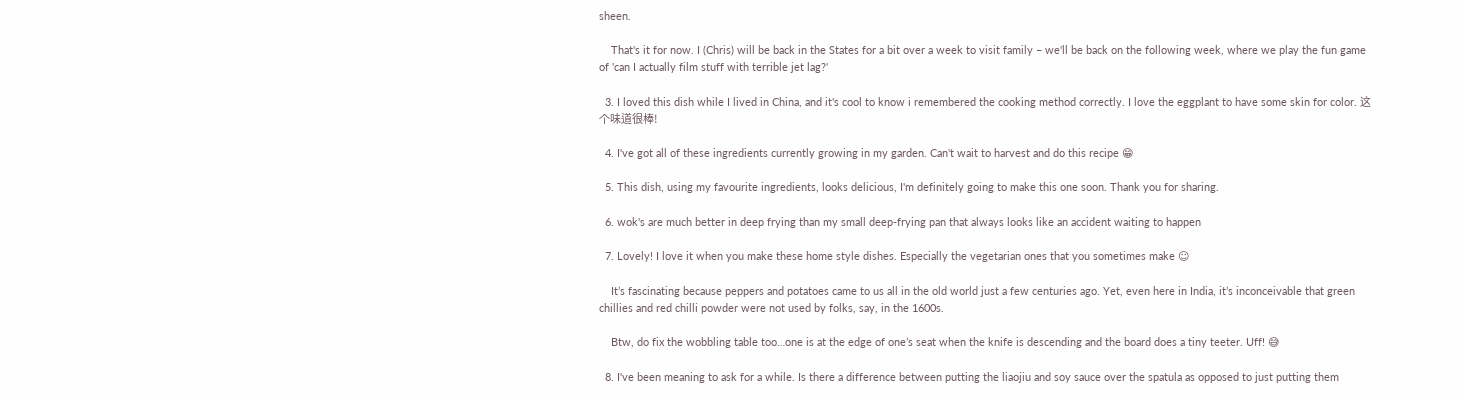sheen.

    That's it for now. I (Chris) will be back in the States for a bit over a week to visit family – we'll be back on the following week, where we play the fun game of 'can I actually film stuff with terrible jet lag?'

  3. I loved this dish while I lived in China, and it's cool to know i remembered the cooking method correctly. I love the eggplant to have some skin for color. 这个味道很棒!

  4. I've got all of these ingredients currently growing in my garden. Can't wait to harvest and do this recipe 😁

  5. This dish, using my favourite ingredients, looks delicious, I'm definitely going to make this one soon. Thank you for sharing.

  6. wok's are much better in deep frying than my small deep-frying pan that always looks like an accident waiting to happen

  7. Lovely! I love it when you make these home style dishes. Especially the vegetarian ones that you sometimes make ☺

    It’s fascinating because peppers and potatoes came to us all in the old world just a few centuries ago. Yet, even here in India, it’s inconceivable that green chillies and red chilli powder were not used by folks, say, in the 1600s.

    Btw, do fix the wobbling table too…one is at the edge of one’s seat when the knife is descending and the board does a tiny teeter. Uff! 😅

  8. I've been meaning to ask for a while. Is there a difference between putting the liaojiu and soy sauce over the spatula as opposed to just putting them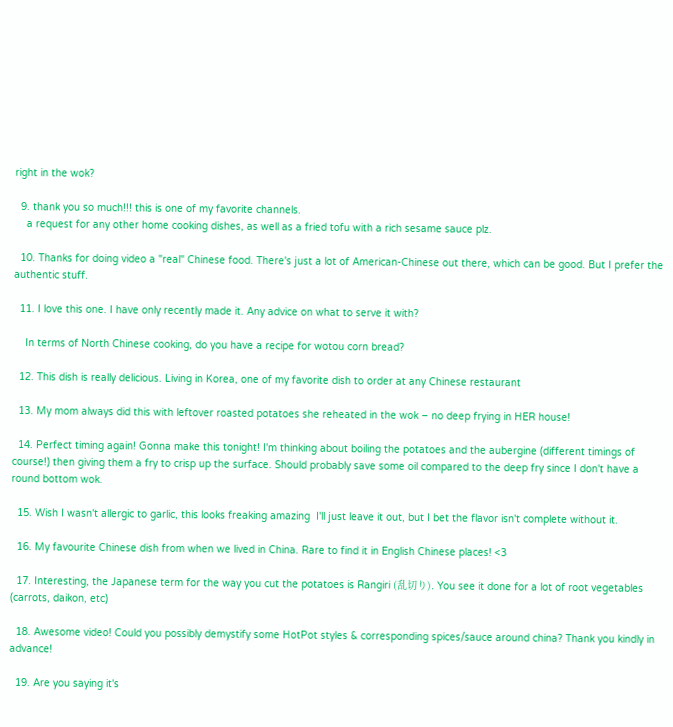right in the wok?

  9. thank you so much!!! this is one of my favorite channels.
    a request for any other home cooking dishes, as well as a fried tofu with a rich sesame sauce plz.

  10. Thanks for doing video a "real" Chinese food. There's just a lot of American-Chinese out there, which can be good. But I prefer the authentic stuff.

  11. I love this one. I have only recently made it. Any advice on what to serve it with?

    In terms of North Chinese cooking, do you have a recipe for wotou corn bread?

  12. This dish is really delicious. Living in Korea, one of my favorite dish to order at any Chinese restaurant

  13. My mom always did this with leftover roasted potatoes she reheated in the wok – no deep frying in HER house!

  14. Perfect timing again! Gonna make this tonight! I'm thinking about boiling the potatoes and the aubergine (different timings of course!) then giving them a fry to crisp up the surface. Should probably save some oil compared to the deep fry since I don't have a round bottom wok.

  15. Wish I wasn't allergic to garlic, this looks freaking amazing  I'll just leave it out, but I bet the flavor isn't complete without it.

  16. My favourite Chinese dish from when we lived in China. Rare to find it in English Chinese places! <3

  17. Interesting, the Japanese term for the way you cut the potatoes is Rangiri (乱切り). You see it done for a lot of root vegetables (carrots, daikon, etc)

  18. Awesome video! Could you possibly demystify some HotPot styles & corresponding spices/sauce around china? Thank you kindly in advance!

  19. Are you saying it's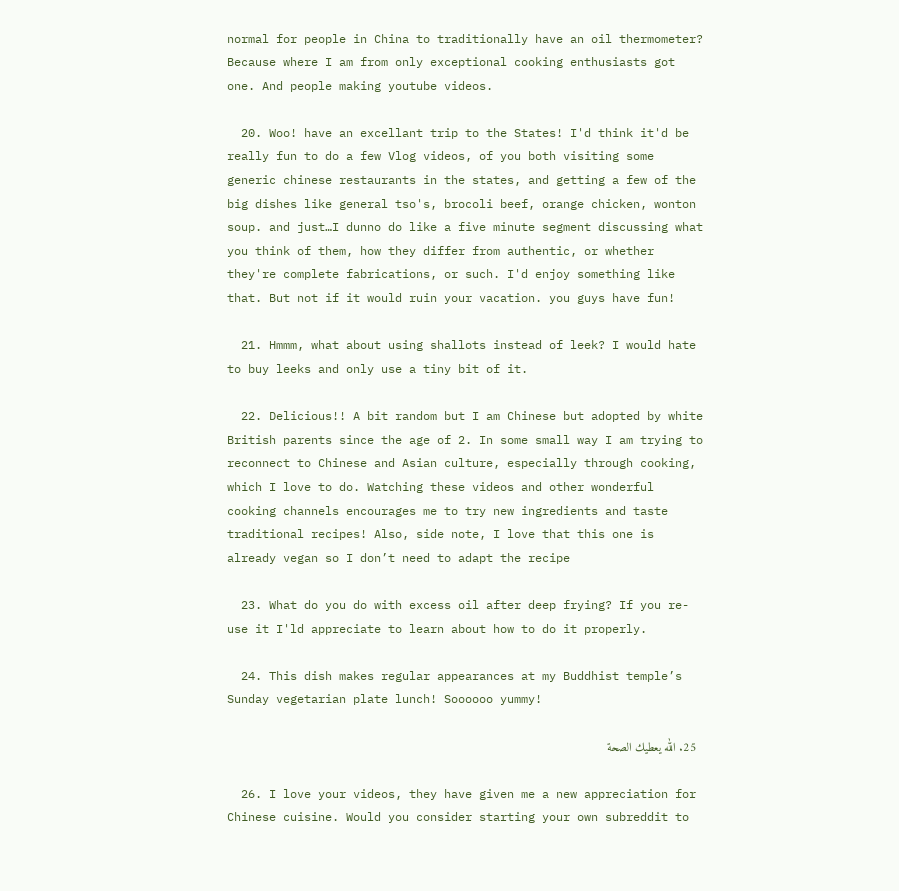normal for people in China to traditionally have an oil thermometer? Because where I am from only exceptional cooking enthusiasts got one. And people making youtube videos.

  20. Woo! have an excellant trip to the States! I'd think it'd be really fun to do a few Vlog videos, of you both visiting some generic chinese restaurants in the states, and getting a few of the big dishes like general tso's, brocoli beef, orange chicken, wonton soup. and just…I dunno do like a five minute segment discussing what you think of them, how they differ from authentic, or whether they're complete fabrications, or such. I'd enjoy something like that. But not if it would ruin your vacation. you guys have fun!

  21. Hmmm, what about using shallots instead of leek? I would hate to buy leeks and only use a tiny bit of it.

  22. Delicious!! A bit random but I am Chinese but adopted by white British parents since the age of 2. In some small way I am trying to reconnect to Chinese and Asian culture, especially through cooking, which I love to do. Watching these videos and other wonderful cooking channels encourages me to try new ingredients and taste traditional recipes! Also, side note, I love that this one is already vegan so I don’t need to adapt the recipe

  23. What do you do with excess oil after deep frying? If you re-use it I'ld appreciate to learn about how to do it properly.

  24. This dish makes regular appearances at my Buddhist temple’s Sunday vegetarian plate lunch! Soooooo yummy!

  25. الله يعطيك الصحة

  26. I love your videos, they have given me a new appreciation for Chinese cuisine. Would you consider starting your own subreddit to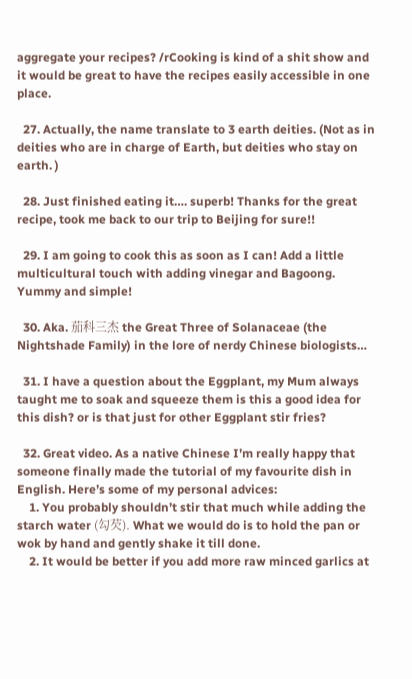aggregate your recipes? /rCooking is kind of a shit show and it would be great to have the recipes easily accessible in one place.

  27. Actually, the name translate to 3 earth deities. (Not as in deities who are in charge of Earth, but deities who stay on earth. )

  28. Just finished eating it…. superb! Thanks for the great recipe, took me back to our trip to Beijing for sure!!

  29. I am going to cook this as soon as I can! Add a little multicultural touch with adding vinegar and Bagoong. Yummy and simple!

  30. Aka. 茄科三杰 the Great Three of Solanaceae (the Nightshade Family) in the lore of nerdy Chinese biologists…

  31. I have a question about the Eggplant, my Mum always taught me to soak and squeeze them is this a good idea for this dish? or is that just for other Eggplant stir fries?

  32. Great video. As a native Chinese I’m really happy that someone finally made the tutorial of my favourite dish in English. Here’s some of my personal advices:
    1. You probably shouldn’t stir that much while adding the starch water (勾芡). What we would do is to hold the pan or wok by hand and gently shake it till done.
    2. It would be better if you add more raw minced garlics at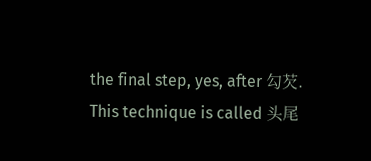the final step, yes, after 勾芡. This technique is called 头尾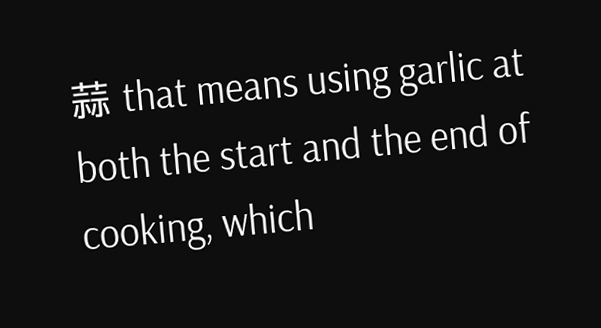蒜 that means using garlic at both the start and the end of cooking, which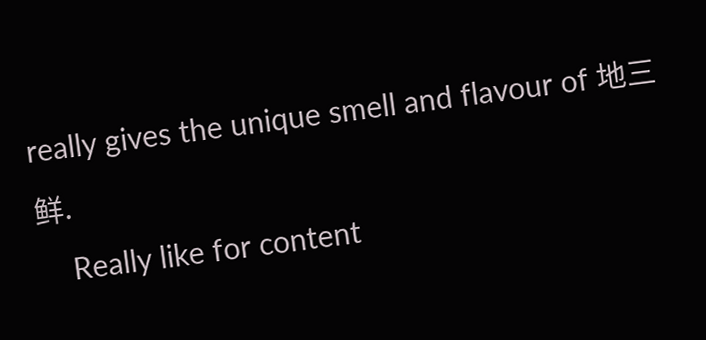really gives the unique smell and flavour of 地三鲜.
    Really like for content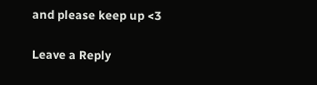and please keep up <3

Leave a Reply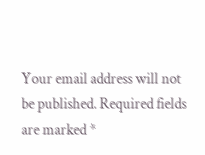Your email address will not be published. Required fields are marked *